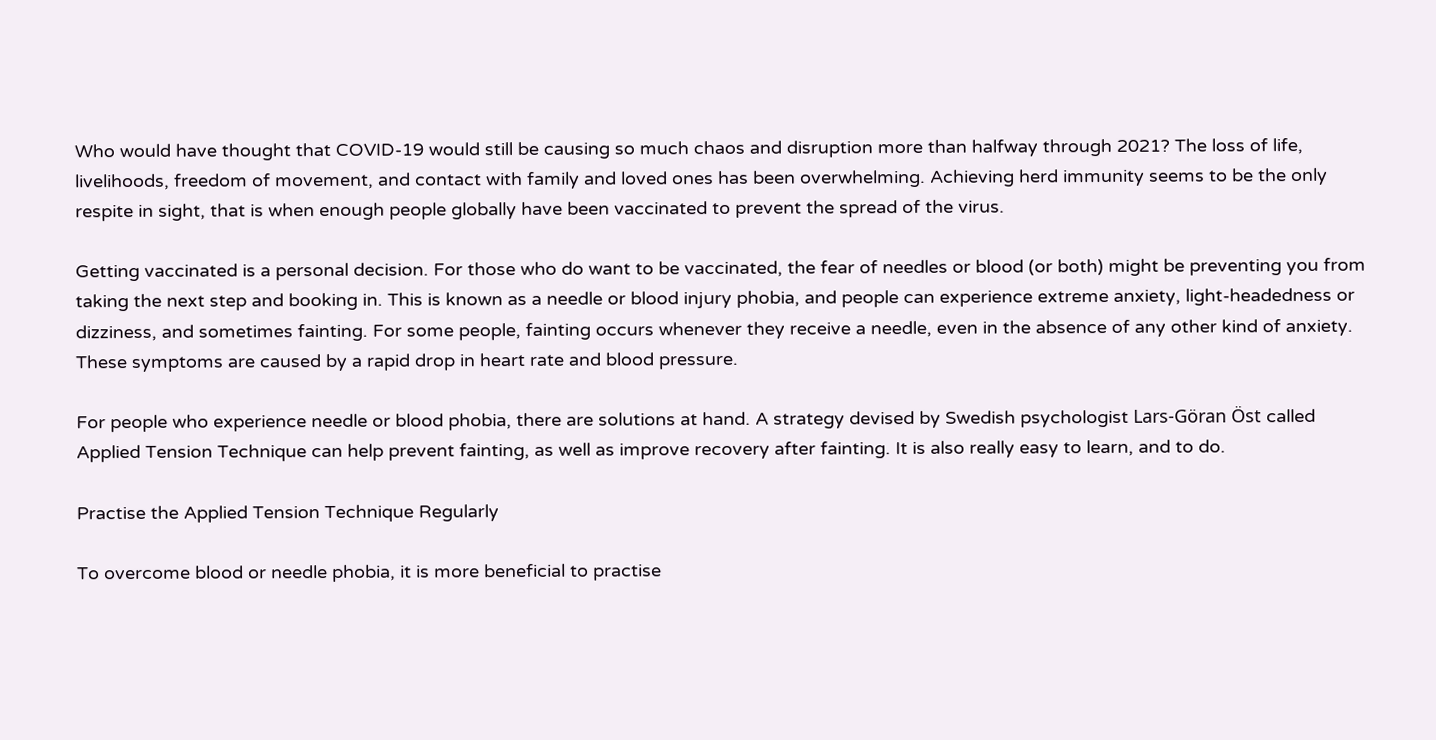Who would have thought that COVID-19 would still be causing so much chaos and disruption more than halfway through 2021? The loss of life, livelihoods, freedom of movement, and contact with family and loved ones has been overwhelming. Achieving herd immunity seems to be the only respite in sight, that is when enough people globally have been vaccinated to prevent the spread of the virus.

Getting vaccinated is a personal decision. For those who do want to be vaccinated, the fear of needles or blood (or both) might be preventing you from taking the next step and booking in. This is known as a needle or blood injury phobia, and people can experience extreme anxiety, light-headedness or dizziness, and sometimes fainting. For some people, fainting occurs whenever they receive a needle, even in the absence of any other kind of anxiety. These symptoms are caused by a rapid drop in heart rate and blood pressure.

For people who experience needle or blood phobia, there are solutions at hand. A strategy devised by Swedish psychologist Lars-Göran Öst called Applied Tension Technique can help prevent fainting, as well as improve recovery after fainting. It is also really easy to learn, and to do.

Practise the Applied Tension Technique Regularly

To overcome blood or needle phobia, it is more beneficial to practise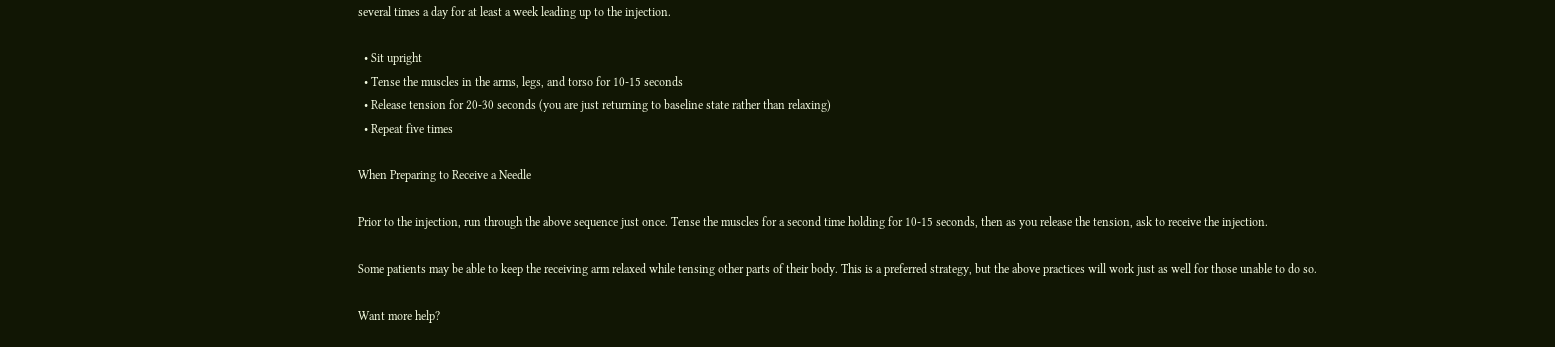several times a day for at least a week leading up to the injection.

  • Sit upright
  • Tense the muscles in the arms, legs, and torso for 10-15 seconds
  • Release tension for 20-30 seconds (you are just returning to baseline state rather than relaxing)
  • Repeat five times

When Preparing to Receive a Needle

Prior to the injection, run through the above sequence just once. Tense the muscles for a second time holding for 10-15 seconds, then as you release the tension, ask to receive the injection.

Some patients may be able to keep the receiving arm relaxed while tensing other parts of their body. This is a preferred strategy, but the above practices will work just as well for those unable to do so.

Want more help?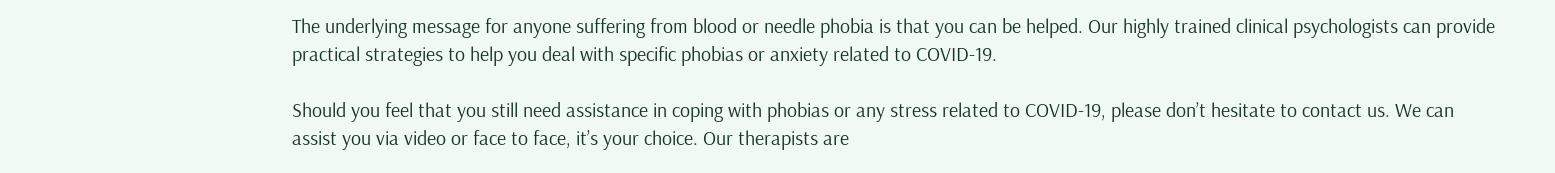The underlying message for anyone suffering from blood or needle phobia is that you can be helped. Our highly trained clinical psychologists can provide practical strategies to help you deal with specific phobias or anxiety related to COVID-19.

Should you feel that you still need assistance in coping with phobias or any stress related to COVID-19, please don’t hesitate to contact us. We can assist you via video or face to face, it’s your choice. Our therapists are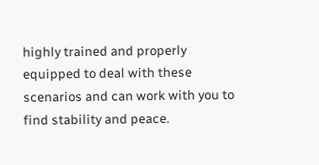highly trained and properly equipped to deal with these scenarios and can work with you to find stability and peace.